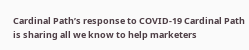Cardinal Path’s response to COVID-19 Cardinal Path is sharing all we know to help marketers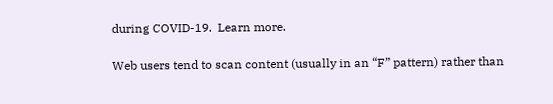during COVID-19.  Learn more.

Web users tend to scan content (usually in an “F” pattern) rather than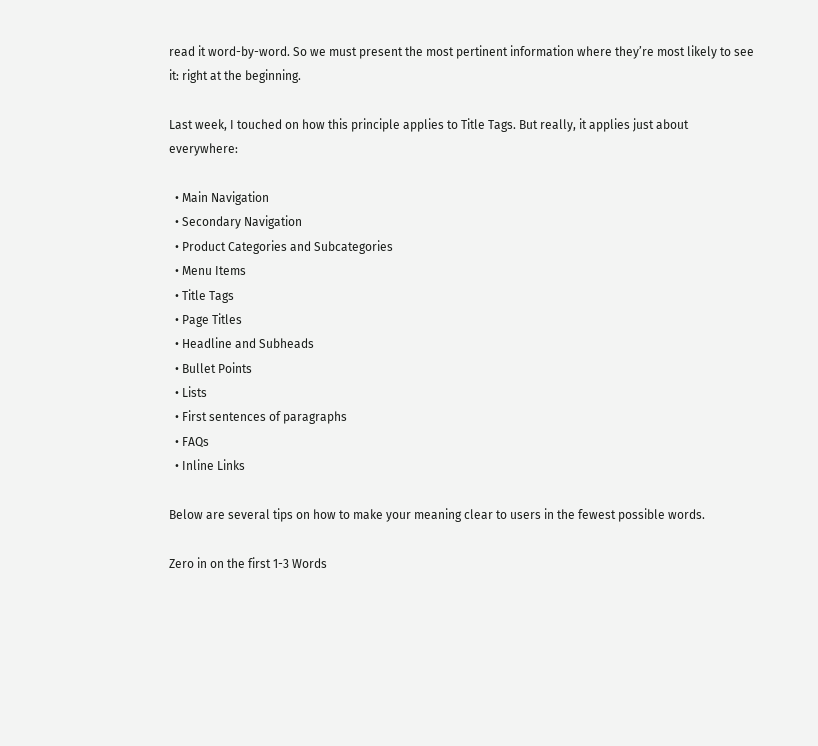read it word-by-word. So we must present the most pertinent information where they’re most likely to see it: right at the beginning.

Last week, I touched on how this principle applies to Title Tags. But really, it applies just about everywhere:

  • Main Navigation
  • Secondary Navigation
  • Product Categories and Subcategories
  • Menu Items
  • Title Tags
  • Page Titles
  • Headline and Subheads
  • Bullet Points
  • Lists
  • First sentences of paragraphs
  • FAQs
  • Inline Links

Below are several tips on how to make your meaning clear to users in the fewest possible words.

Zero in on the first 1-3 Words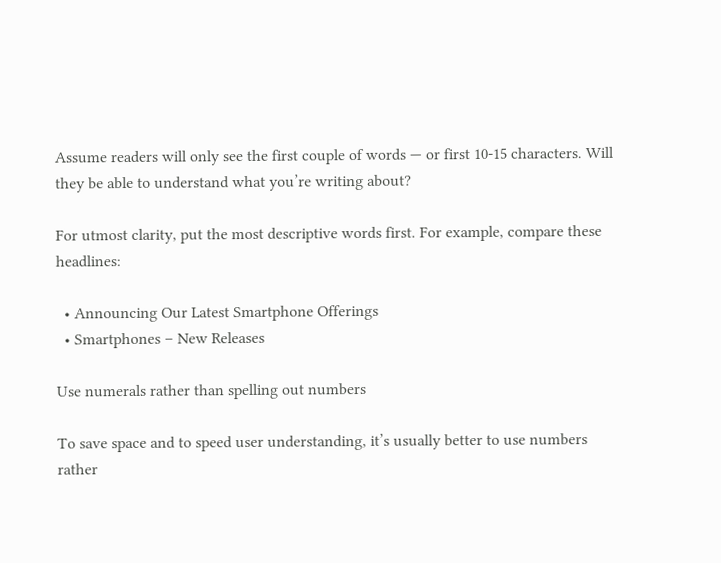Assume readers will only see the first couple of words — or first 10-15 characters. Will they be able to understand what you’re writing about?

For utmost clarity, put the most descriptive words first. For example, compare these headlines:

  • Announcing Our Latest Smartphone Offerings
  • Smartphones – New Releases

Use numerals rather than spelling out numbers

To save space and to speed user understanding, it’s usually better to use numbers rather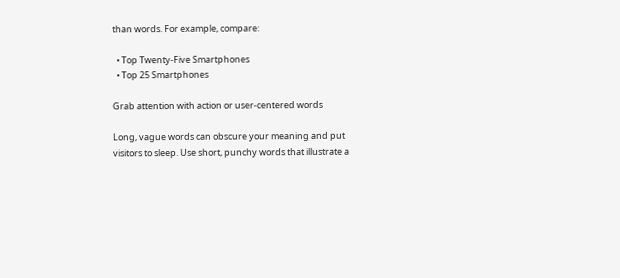than words. For example, compare:

  • Top Twenty-Five Smartphones
  • Top 25 Smartphones

Grab attention with action or user-centered words

Long, vague words can obscure your meaning and put visitors to sleep. Use short, punchy words that illustrate a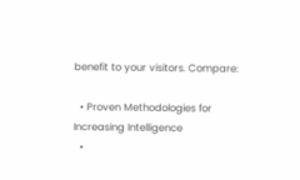benefit to your visitors. Compare:

  • Proven Methodologies for Increasing Intelligence
  •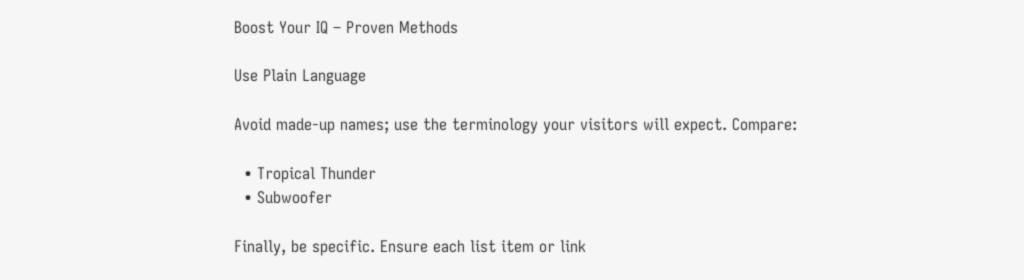Boost Your IQ – Proven Methods

Use Plain Language

Avoid made-up names; use the terminology your visitors will expect. Compare:

  • Tropical Thunder
  • Subwoofer

Finally, be specific. Ensure each list item or link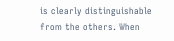is clearly distinguishable from the others. When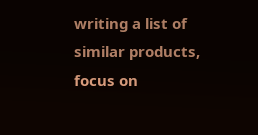writing a list of similar products, focus on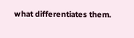what differentiates them.